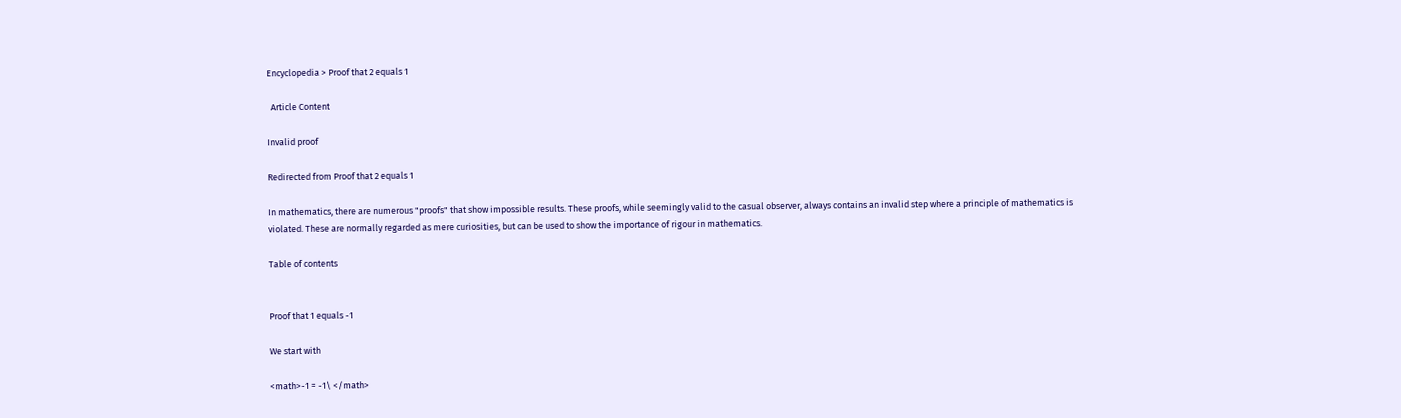Encyclopedia > Proof that 2 equals 1

  Article Content

Invalid proof

Redirected from Proof that 2 equals 1

In mathematics, there are numerous "proofs" that show impossible results. These proofs, while seemingly valid to the casual observer, always contains an invalid step where a principle of mathematics is violated. These are normally regarded as mere curiosities, but can be used to show the importance of rigour in mathematics.

Table of contents


Proof that 1 equals -1

We start with

<math>-1 = -1\ </math>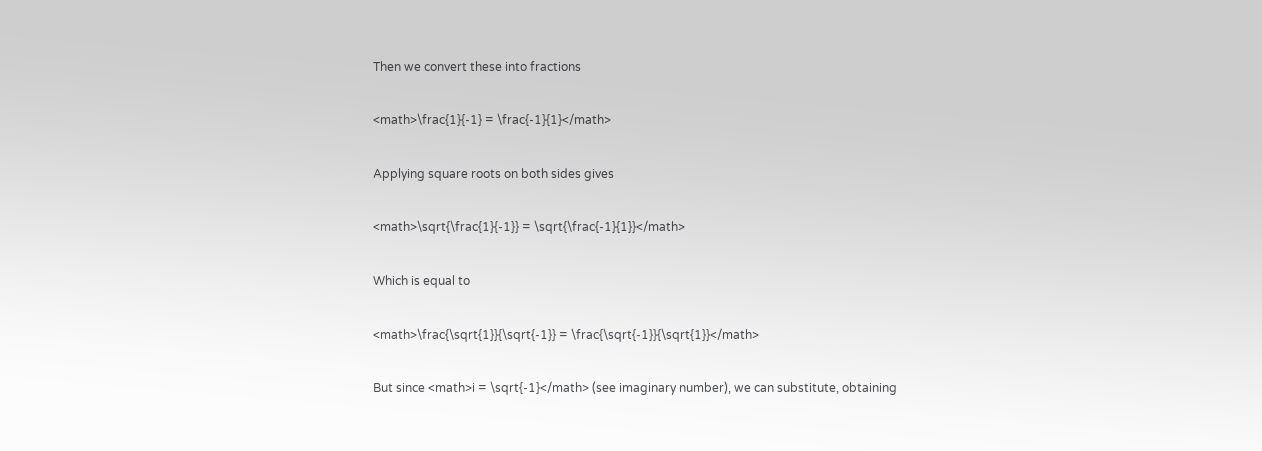Then we convert these into fractions

<math>\frac{1}{-1} = \frac{-1}{1}</math>

Applying square roots on both sides gives

<math>\sqrt{\frac{1}{-1}} = \sqrt{\frac{-1}{1}}</math>

Which is equal to

<math>\frac{\sqrt{1}}{\sqrt{-1}} = \frac{\sqrt{-1}}{\sqrt{1}}</math>

But since <math>i = \sqrt{-1}</math> (see imaginary number), we can substitute, obtaining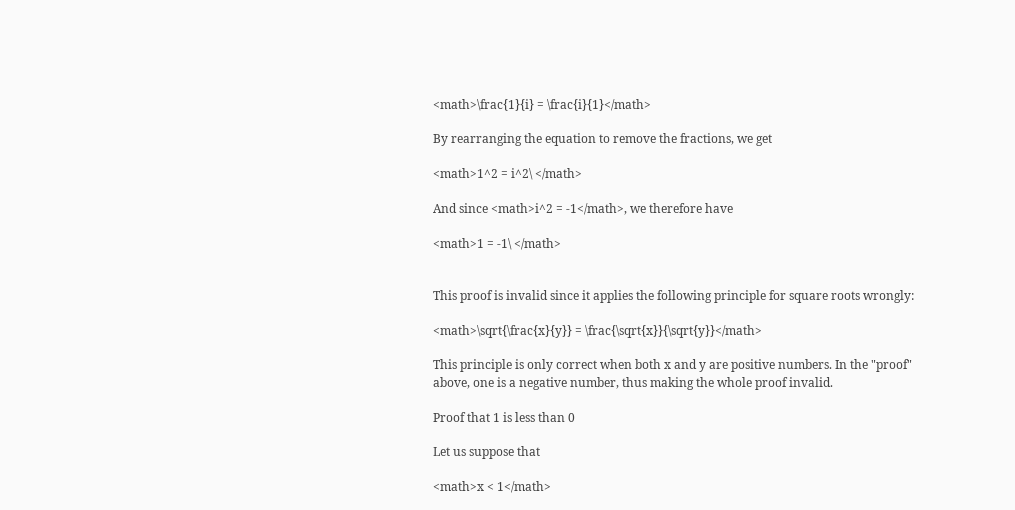<math>\frac{1}{i} = \frac{i}{1}</math>

By rearranging the equation to remove the fractions, we get

<math>1^2 = i^2\ </math>

And since <math>i^2 = -1</math>, we therefore have

<math>1 = -1\ </math>


This proof is invalid since it applies the following principle for square roots wrongly:

<math>\sqrt{\frac{x}{y}} = \frac{\sqrt{x}}{\sqrt{y}}</math>

This principle is only correct when both x and y are positive numbers. In the "proof" above, one is a negative number, thus making the whole proof invalid.

Proof that 1 is less than 0

Let us suppose that

<math>x < 1</math>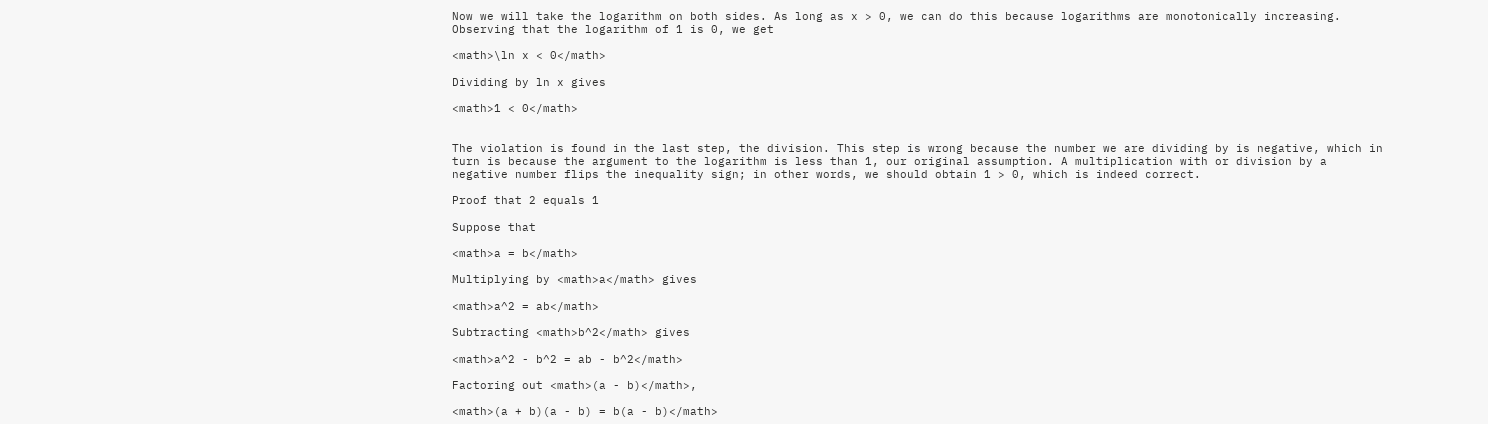Now we will take the logarithm on both sides. As long as x > 0, we can do this because logarithms are monotonically increasing. Observing that the logarithm of 1 is 0, we get

<math>\ln x < 0</math>

Dividing by ln x gives

<math>1 < 0</math>


The violation is found in the last step, the division. This step is wrong because the number we are dividing by is negative, which in turn is because the argument to the logarithm is less than 1, our original assumption. A multiplication with or division by a negative number flips the inequality sign; in other words, we should obtain 1 > 0, which is indeed correct.

Proof that 2 equals 1

Suppose that

<math>a = b</math>

Multiplying by <math>a</math> gives

<math>a^2 = ab</math>

Subtracting <math>b^2</math> gives

<math>a^2 - b^2 = ab - b^2</math>

Factoring out <math>(a - b)</math>,

<math>(a + b)(a - b) = b(a - b)</math>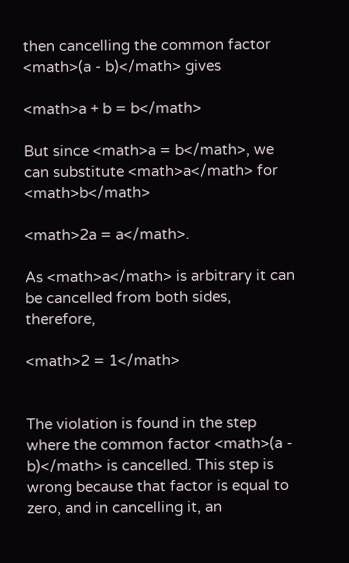then cancelling the common factor <math>(a - b)</math> gives

<math>a + b = b</math>

But since <math>a = b</math>, we can substitute <math>a</math> for <math>b</math>

<math>2a = a</math>.

As <math>a</math> is arbitrary it can be cancelled from both sides, therefore,

<math>2 = 1</math>


The violation is found in the step where the common factor <math>(a - b)</math> is cancelled. This step is wrong because that factor is equal to zero, and in cancelling it, an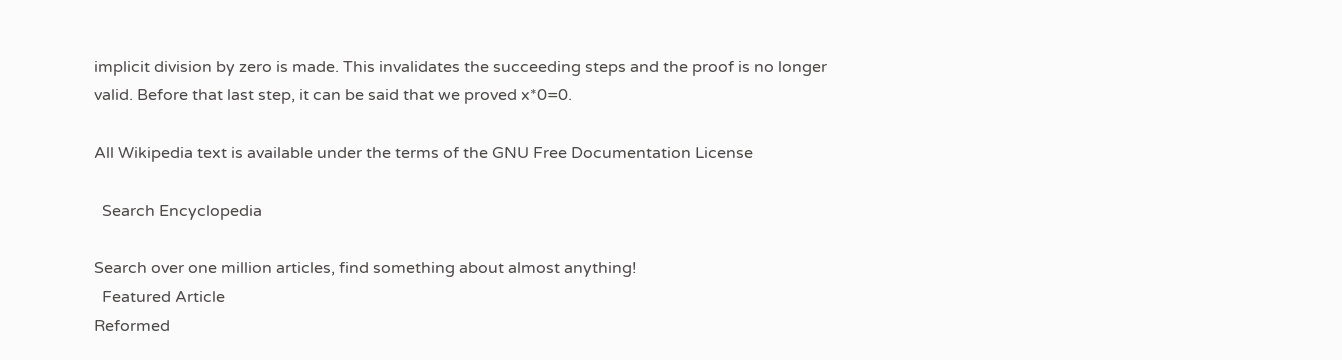implicit division by zero is made. This invalidates the succeeding steps and the proof is no longer valid. Before that last step, it can be said that we proved x*0=0.

All Wikipedia text is available under the terms of the GNU Free Documentation License

  Search Encyclopedia

Search over one million articles, find something about almost anything!
  Featured Article
Reformed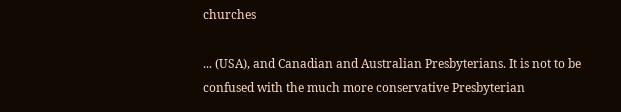churches

... (USA), and Canadian and Australian Presbyterians. It is not to be confused with the much more conservative Presbyterian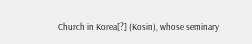Church in Korea[?] (Kosin), whose seminary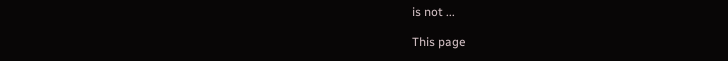is not ...

This page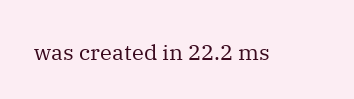was created in 22.2 ms